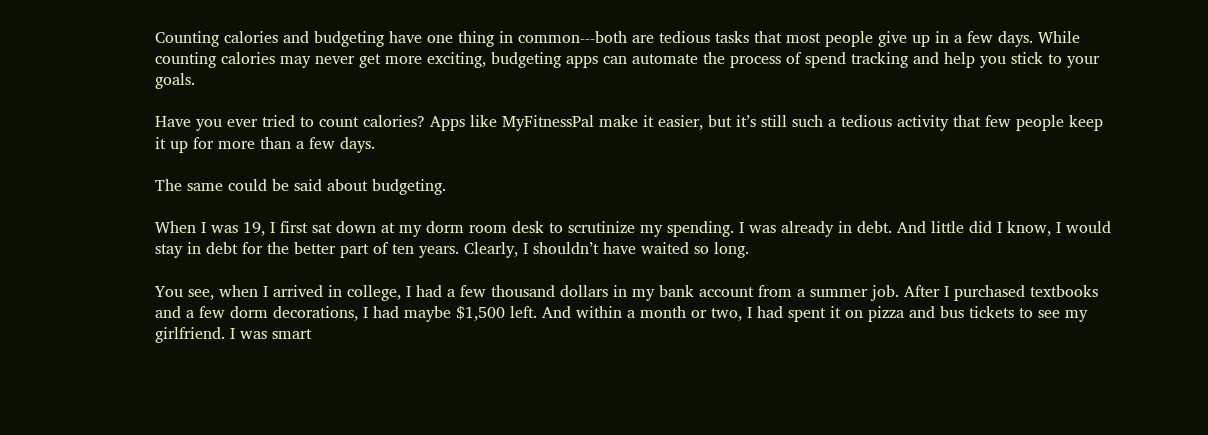Counting calories and budgeting have one thing in common---both are tedious tasks that most people give up in a few days. While counting calories may never get more exciting, budgeting apps can automate the process of spend tracking and help you stick to your goals.

Have you ever tried to count calories? Apps like MyFitnessPal make it easier, but it’s still such a tedious activity that few people keep it up for more than a few days.

The same could be said about budgeting.

When I was 19, I first sat down at my dorm room desk to scrutinize my spending. I was already in debt. And little did I know, I would stay in debt for the better part of ten years. Clearly, I shouldn’t have waited so long.

You see, when I arrived in college, I had a few thousand dollars in my bank account from a summer job. After I purchased textbooks and a few dorm decorations, I had maybe $1,500 left. And within a month or two, I had spent it on pizza and bus tickets to see my girlfriend. I was smart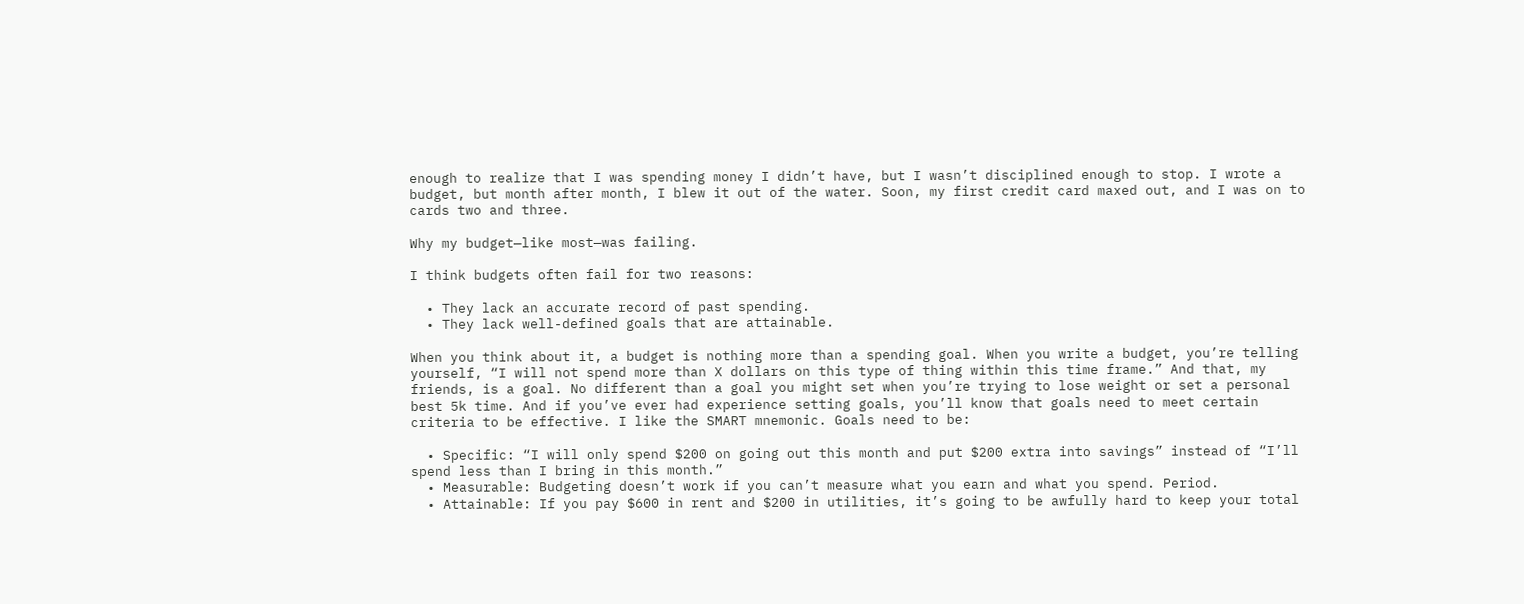enough to realize that I was spending money I didn’t have, but I wasn’t disciplined enough to stop. I wrote a budget, but month after month, I blew it out of the water. Soon, my first credit card maxed out, and I was on to cards two and three.

Why my budget—like most—was failing.

I think budgets often fail for two reasons:

  • They lack an accurate record of past spending.
  • They lack well-defined goals that are attainable.

When you think about it, a budget is nothing more than a spending goal. When you write a budget, you’re telling yourself, “I will not spend more than X dollars on this type of thing within this time frame.” And that, my friends, is a goal. No different than a goal you might set when you’re trying to lose weight or set a personal best 5k time. And if you’ve ever had experience setting goals, you’ll know that goals need to meet certain criteria to be effective. I like the SMART mnemonic. Goals need to be:

  • Specific: “I will only spend $200 on going out this month and put $200 extra into savings” instead of “I’ll spend less than I bring in this month.”
  • Measurable: Budgeting doesn’t work if you can’t measure what you earn and what you spend. Period.
  • Attainable: If you pay $600 in rent and $200 in utilities, it’s going to be awfully hard to keep your total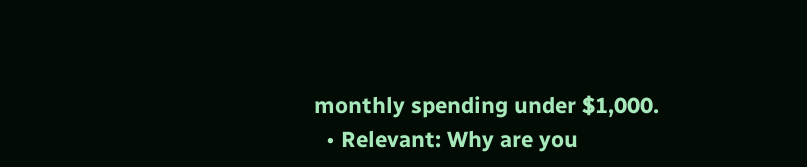monthly spending under $1,000.
  • Relevant: Why are you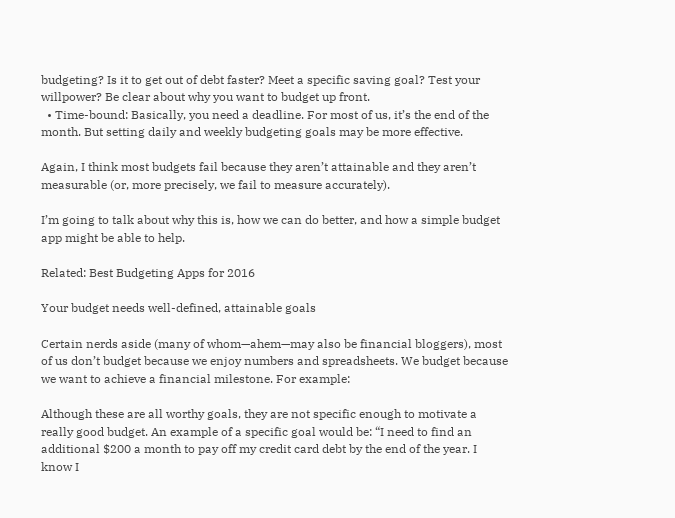budgeting? Is it to get out of debt faster? Meet a specific saving goal? Test your willpower? Be clear about why you want to budget up front.
  • Time-bound: Basically, you need a deadline. For most of us, it’s the end of the month. But setting daily and weekly budgeting goals may be more effective.

Again, I think most budgets fail because they aren’t attainable and they aren’t measurable (or, more precisely, we fail to measure accurately).

I’m going to talk about why this is, how we can do better, and how a simple budget app might be able to help.

Related: Best Budgeting Apps for 2016

Your budget needs well-defined, attainable goals

Certain nerds aside (many of whom—ahem—may also be financial bloggers), most of us don’t budget because we enjoy numbers and spreadsheets. We budget because we want to achieve a financial milestone. For example:

Although these are all worthy goals, they are not specific enough to motivate a really good budget. An example of a specific goal would be: “I need to find an additional $200 a month to pay off my credit card debt by the end of the year. I know I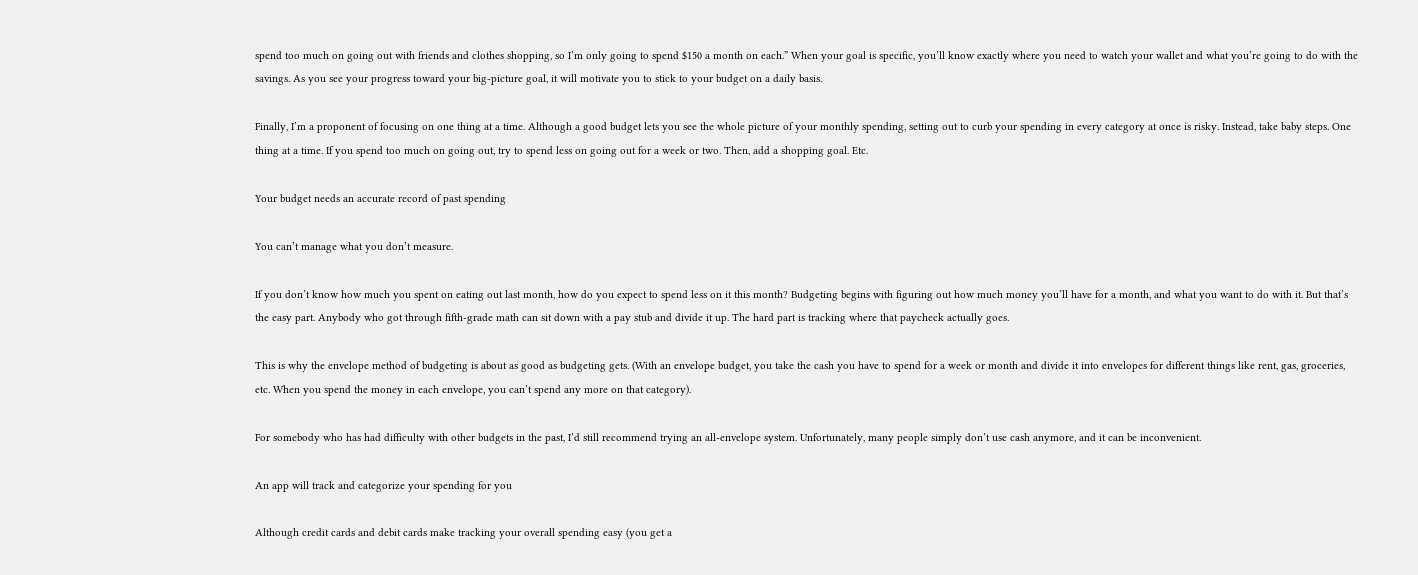spend too much on going out with friends and clothes shopping, so I’m only going to spend $150 a month on each.” When your goal is specific, you’ll know exactly where you need to watch your wallet and what you’re going to do with the savings. As you see your progress toward your big-picture goal, it will motivate you to stick to your budget on a daily basis.

Finally, I’m a proponent of focusing on one thing at a time. Although a good budget lets you see the whole picture of your monthly spending, setting out to curb your spending in every category at once is risky. Instead, take baby steps. One thing at a time. If you spend too much on going out, try to spend less on going out for a week or two. Then, add a shopping goal. Etc.

Your budget needs an accurate record of past spending

You can’t manage what you don’t measure.

If you don’t know how much you spent on eating out last month, how do you expect to spend less on it this month? Budgeting begins with figuring out how much money you’ll have for a month, and what you want to do with it. But that’s the easy part. Anybody who got through fifth-grade math can sit down with a pay stub and divide it up. The hard part is tracking where that paycheck actually goes.

This is why the envelope method of budgeting is about as good as budgeting gets. (With an envelope budget, you take the cash you have to spend for a week or month and divide it into envelopes for different things like rent, gas, groceries, etc. When you spend the money in each envelope, you can’t spend any more on that category).

For somebody who has had difficulty with other budgets in the past, I’d still recommend trying an all-envelope system. Unfortunately, many people simply don’t use cash anymore, and it can be inconvenient.

An app will track and categorize your spending for you

Although credit cards and debit cards make tracking your overall spending easy (you get a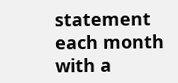statement each month with a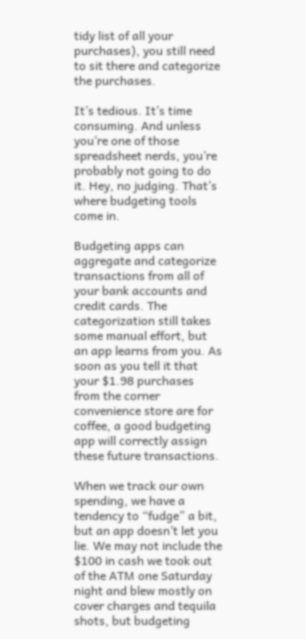tidy list of all your purchases), you still need to sit there and categorize the purchases.

It’s tedious. It’s time consuming. And unless you’re one of those spreadsheet nerds, you’re probably not going to do it. Hey, no judging. That’s where budgeting tools come in.

Budgeting apps can aggregate and categorize transactions from all of your bank accounts and credit cards. The categorization still takes some manual effort, but an app learns from you. As soon as you tell it that your $1.98 purchases from the corner convenience store are for coffee, a good budgeting app will correctly assign these future transactions.

When we track our own spending, we have a tendency to “fudge” a bit, but an app doesn’t let you lie. We may not include the $100 in cash we took out of the ATM one Saturday night and blew mostly on cover charges and tequila shots, but budgeting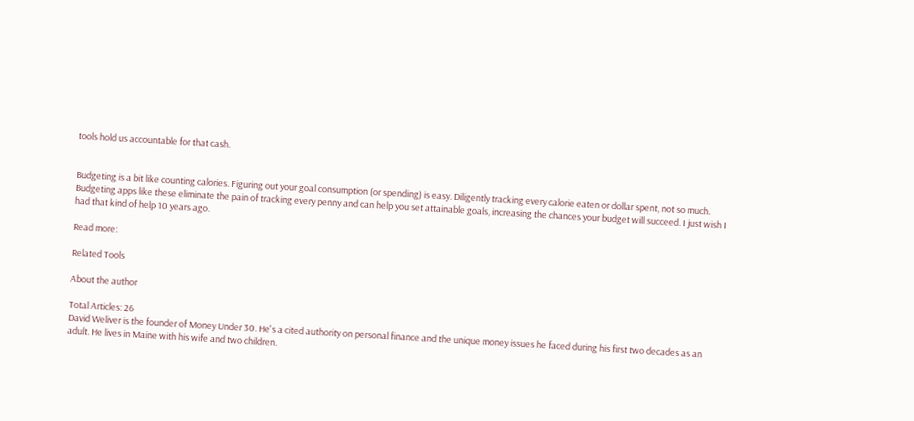tools hold us accountable for that cash.


Budgeting is a bit like counting calories. Figuring out your goal consumption (or spending) is easy. Diligently tracking every calorie eaten or dollar spent, not so much. Budgeting apps like these eliminate the pain of tracking every penny and can help you set attainable goals, increasing the chances your budget will succeed. I just wish I had that kind of help 10 years ago.

Read more:

Related Tools

About the author

Total Articles: 26
David Weliver is the founder of Money Under 30. He's a cited authority on personal finance and the unique money issues he faced during his first two decades as an adult. He lives in Maine with his wife and two children.